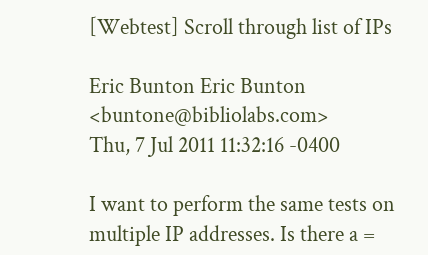[Webtest] Scroll through list of IPs

Eric Bunton Eric Bunton <buntone@bibliolabs.com>
Thu, 7 Jul 2011 11:32:16 -0400

I want to perform the same tests on multiple IP addresses. Is there a =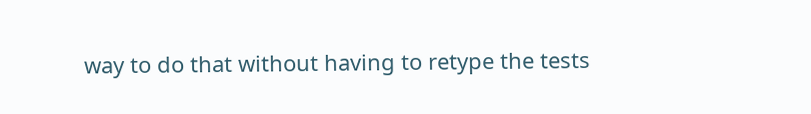way to do that without having to retype the tests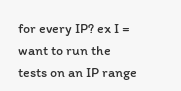for every IP? ex I =
want to run the tests on an IP range